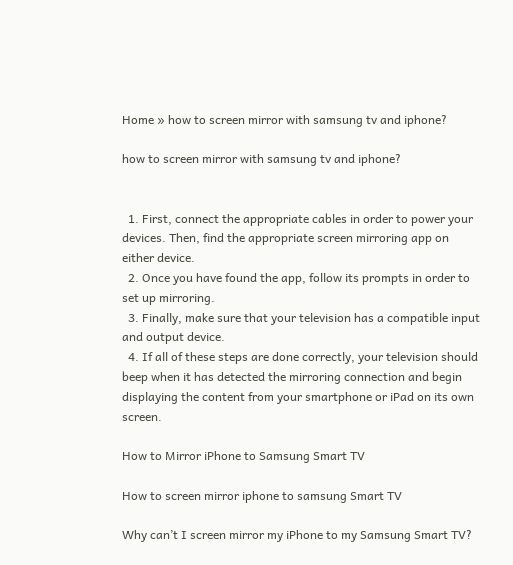Home » how to screen mirror with samsung tv and iphone?

how to screen mirror with samsung tv and iphone?


  1. First, connect the appropriate cables in order to power your devices. Then, find the appropriate screen mirroring app on either device.
  2. Once you have found the app, follow its prompts in order to set up mirroring.
  3. Finally, make sure that your television has a compatible input and output device.
  4. If all of these steps are done correctly, your television should beep when it has detected the mirroring connection and begin displaying the content from your smartphone or iPad on its own screen.

How to Mirror iPhone to Samsung Smart TV

How to screen mirror iphone to samsung Smart TV

Why can’t I screen mirror my iPhone to my Samsung Smart TV?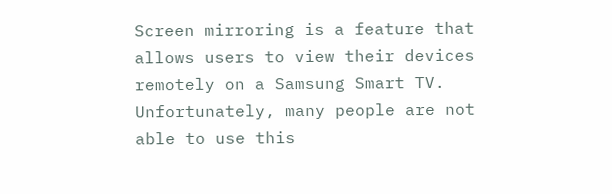Screen mirroring is a feature that allows users to view their devices remotely on a Samsung Smart TV. Unfortunately, many people are not able to use this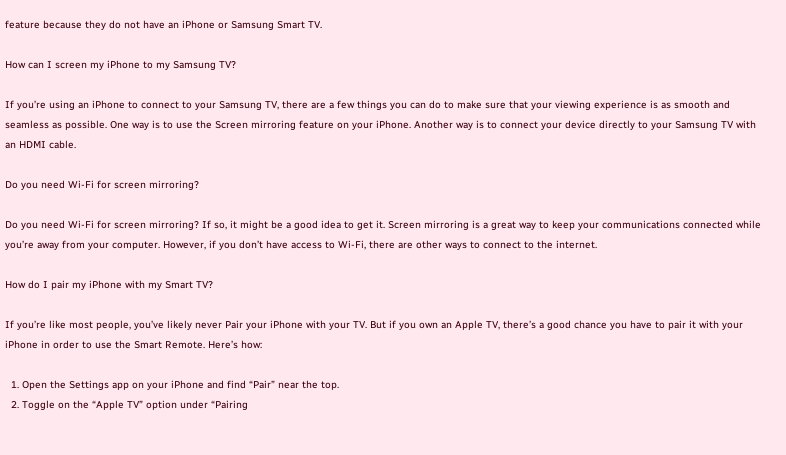feature because they do not have an iPhone or Samsung Smart TV.

How can I screen my iPhone to my Samsung TV?

If you’re using an iPhone to connect to your Samsung TV, there are a few things you can do to make sure that your viewing experience is as smooth and seamless as possible. One way is to use the Screen mirroring feature on your iPhone. Another way is to connect your device directly to your Samsung TV with an HDMI cable.

Do you need Wi-Fi for screen mirroring?

Do you need Wi-Fi for screen mirroring? If so, it might be a good idea to get it. Screen mirroring is a great way to keep your communications connected while you’re away from your computer. However, if you don’t have access to Wi-Fi, there are other ways to connect to the internet.

How do I pair my iPhone with my Smart TV?

If you’re like most people, you’ve likely never Pair your iPhone with your TV. But if you own an Apple TV, there’s a good chance you have to pair it with your iPhone in order to use the Smart Remote. Here’s how:

  1. Open the Settings app on your iPhone and find “Pair” near the top.
  2. Toggle on the “Apple TV” option under “Pairing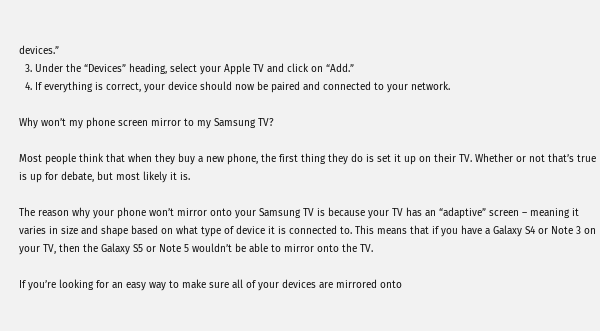devices.”
  3. Under the “Devices” heading, select your Apple TV and click on “Add.”
  4. If everything is correct, your device should now be paired and connected to your network.

Why won’t my phone screen mirror to my Samsung TV?

Most people think that when they buy a new phone, the first thing they do is set it up on their TV. Whether or not that’s true is up for debate, but most likely it is.

The reason why your phone won’t mirror onto your Samsung TV is because your TV has an “adaptive” screen – meaning it varies in size and shape based on what type of device it is connected to. This means that if you have a Galaxy S4 or Note 3 on your TV, then the Galaxy S5 or Note 5 wouldn’t be able to mirror onto the TV.

If you’re looking for an easy way to make sure all of your devices are mirrored onto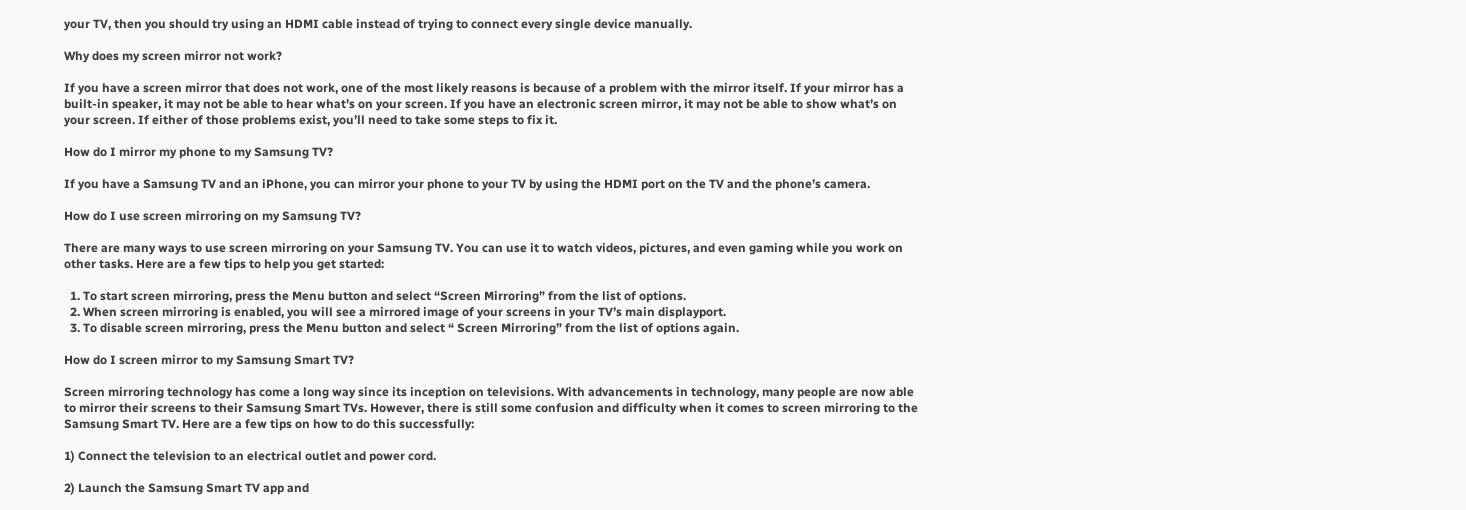your TV, then you should try using an HDMI cable instead of trying to connect every single device manually.

Why does my screen mirror not work?

If you have a screen mirror that does not work, one of the most likely reasons is because of a problem with the mirror itself. If your mirror has a built-in speaker, it may not be able to hear what’s on your screen. If you have an electronic screen mirror, it may not be able to show what’s on your screen. If either of those problems exist, you’ll need to take some steps to fix it.

How do I mirror my phone to my Samsung TV?

If you have a Samsung TV and an iPhone, you can mirror your phone to your TV by using the HDMI port on the TV and the phone’s camera.

How do I use screen mirroring on my Samsung TV?

There are many ways to use screen mirroring on your Samsung TV. You can use it to watch videos, pictures, and even gaming while you work on other tasks. Here are a few tips to help you get started:

  1. To start screen mirroring, press the Menu button and select “Screen Mirroring” from the list of options.
  2. When screen mirroring is enabled, you will see a mirrored image of your screens in your TV’s main displayport.
  3. To disable screen mirroring, press the Menu button and select “ Screen Mirroring” from the list of options again.

How do I screen mirror to my Samsung Smart TV?

Screen mirroring technology has come a long way since its inception on televisions. With advancements in technology, many people are now able to mirror their screens to their Samsung Smart TVs. However, there is still some confusion and difficulty when it comes to screen mirroring to the Samsung Smart TV. Here are a few tips on how to do this successfully:

1) Connect the television to an electrical outlet and power cord.

2) Launch the Samsung Smart TV app and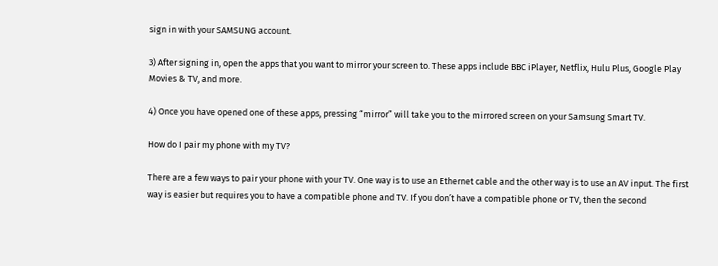sign in with your SAMSUNG account.

3) After signing in, open the apps that you want to mirror your screen to. These apps include BBC iPlayer, Netflix, Hulu Plus, Google Play Movies & TV, and more.

4) Once you have opened one of these apps, pressing “mirror” will take you to the mirrored screen on your Samsung Smart TV.

How do I pair my phone with my TV?

There are a few ways to pair your phone with your TV. One way is to use an Ethernet cable and the other way is to use an AV input. The first way is easier but requires you to have a compatible phone and TV. If you don’t have a compatible phone or TV, then the second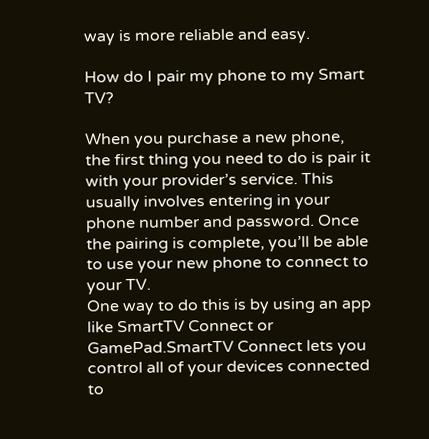way is more reliable and easy.

How do I pair my phone to my Smart TV?

When you purchase a new phone, the first thing you need to do is pair it with your provider’s service. This usually involves entering in your phone number and password. Once the pairing is complete, you’ll be able to use your new phone to connect to your TV.
One way to do this is by using an app like SmartTV Connect or GamePad.SmartTV Connect lets you control all of your devices connected to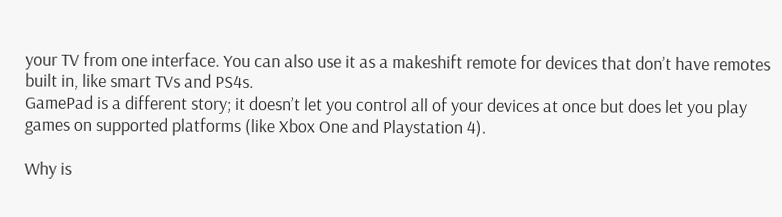your TV from one interface. You can also use it as a makeshift remote for devices that don’t have remotes built in, like smart TVs and PS4s.
GamePad is a different story; it doesn’t let you control all of your devices at once but does let you play games on supported platforms (like Xbox One and Playstation 4).

Why is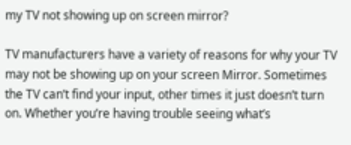my TV not showing up on screen mirror?

TV manufacturers have a variety of reasons for why your TV may not be showing up on your screen Mirror. Sometimes the TV can’t find your input, other times it just doesn’t turn on. Whether you’re having trouble seeing what’s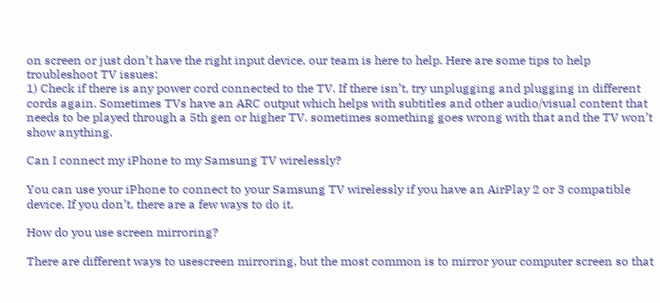on screen or just don’t have the right input device, our team is here to help. Here are some tips to help troubleshoot TV issues:
1) Check if there is any power cord connected to the TV. If there isn’t, try unplugging and plugging in different cords again. Sometimes TVs have an ARC output which helps with subtitles and other audio/visual content that needs to be played through a 5th gen or higher TV. sometimes something goes wrong with that and the TV won’t show anything.

Can I connect my iPhone to my Samsung TV wirelessly?

You can use your iPhone to connect to your Samsung TV wirelessly if you have an AirPlay 2 or 3 compatible device. If you don’t, there are a few ways to do it.

How do you use screen mirroring?

There are different ways to usescreen mirroring, but the most common is to mirror your computer screen so that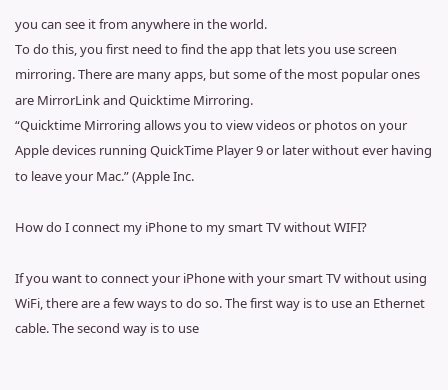you can see it from anywhere in the world.
To do this, you first need to find the app that lets you use screen mirroring. There are many apps, but some of the most popular ones are MirrorLink and Quicktime Mirroring.
“Quicktime Mirroring allows you to view videos or photos on your Apple devices running QuickTime Player 9 or later without ever having to leave your Mac.” (Apple Inc.

How do I connect my iPhone to my smart TV without WIFI?

If you want to connect your iPhone with your smart TV without using WiFi, there are a few ways to do so. The first way is to use an Ethernet cable. The second way is to use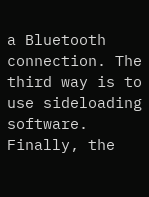a Bluetooth connection. The third way is to use sideloading software. Finally, the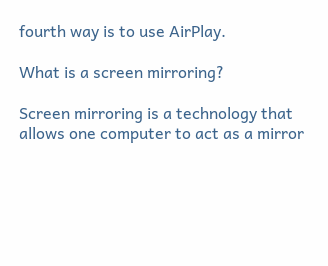fourth way is to use AirPlay.

What is a screen mirroring?

Screen mirroring is a technology that allows one computer to act as a mirror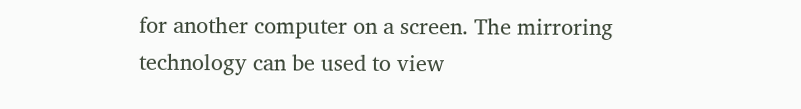for another computer on a screen. The mirroring technology can be used to view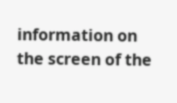information on the screen of the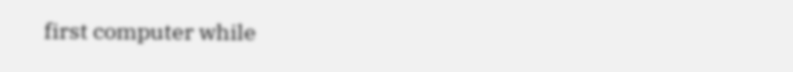first computer while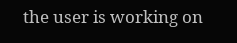the user is working on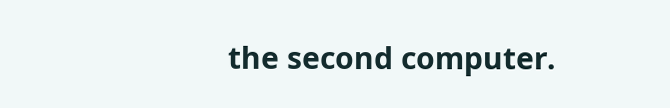the second computer.